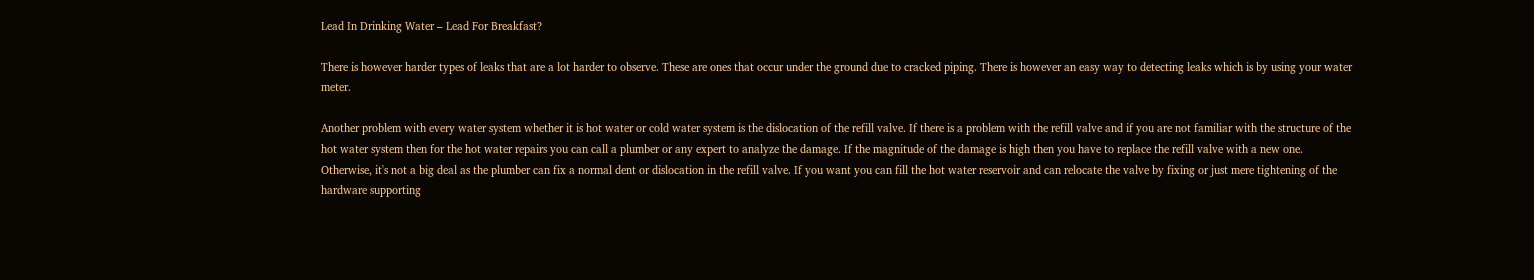Lead In Drinking Water – Lead For Breakfast?

There is however harder types of leaks that are a lot harder to observe. These are ones that occur under the ground due to cracked piping. There is however an easy way to detecting leaks which is by using your water meter.

Another problem with every water system whether it is hot water or cold water system is the dislocation of the refill valve. If there is a problem with the refill valve and if you are not familiar with the structure of the hot water system then for the hot water repairs you can call a plumber or any expert to analyze the damage. If the magnitude of the damage is high then you have to replace the refill valve with a new one. Otherwise, it's not a big deal as the plumber can fix a normal dent or dislocation in the refill valve. If you want you can fill the hot water reservoir and can relocate the valve by fixing or just mere tightening of the hardware supporting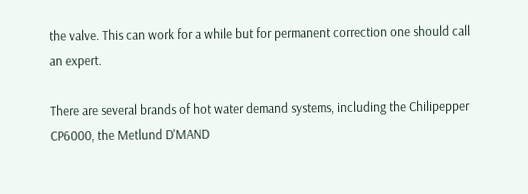the valve. This can work for a while but for permanent correction one should call an expert.

There are several brands of hot water demand systems, including the Chilipepper CP6000, the Metlund D'MAND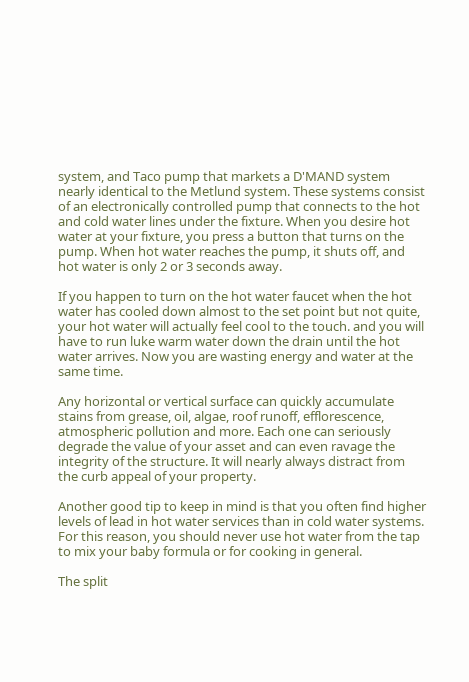system, and Taco pump that markets a D'MAND system nearly identical to the Metlund system. These systems consist of an electronically controlled pump that connects to the hot and cold water lines under the fixture. When you desire hot water at your fixture, you press a button that turns on the pump. When hot water reaches the pump, it shuts off, and hot water is only 2 or 3 seconds away.

If you happen to turn on the hot water faucet when the hot water has cooled down almost to the set point but not quite, your hot water will actually feel cool to the touch. and you will have to run luke warm water down the drain until the hot water arrives. Now you are wasting energy and water at the same time.

Any horizontal or vertical surface can quickly accumulate stains from grease, oil, algae, roof runoff, efflorescence, atmospheric pollution and more. Each one can seriously degrade the value of your asset and can even ravage the integrity of the structure. It will nearly always distract from the curb appeal of your property.

Another good tip to keep in mind is that you often find higher levels of lead in hot water services than in cold water systems. For this reason, you should never use hot water from the tap to mix your baby formula or for cooking in general.

The split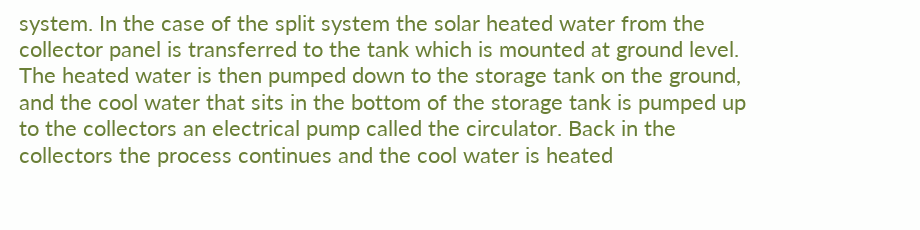system. In the case of the split system the solar heated water from the collector panel is transferred to the tank which is mounted at ground level. The heated water is then pumped down to the storage tank on the ground, and the cool water that sits in the bottom of the storage tank is pumped up to the collectors an electrical pump called the circulator. Back in the collectors the process continues and the cool water is heated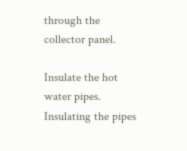through the collector panel.

Insulate the hot water pipes. Insulating the pipes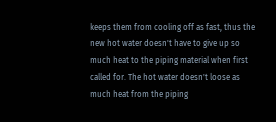keeps them from cooling off as fast, thus the new hot water doesn't have to give up so much heat to the piping material when first called for. The hot water doesn't loose as much heat from the piping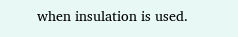when insulation is used.